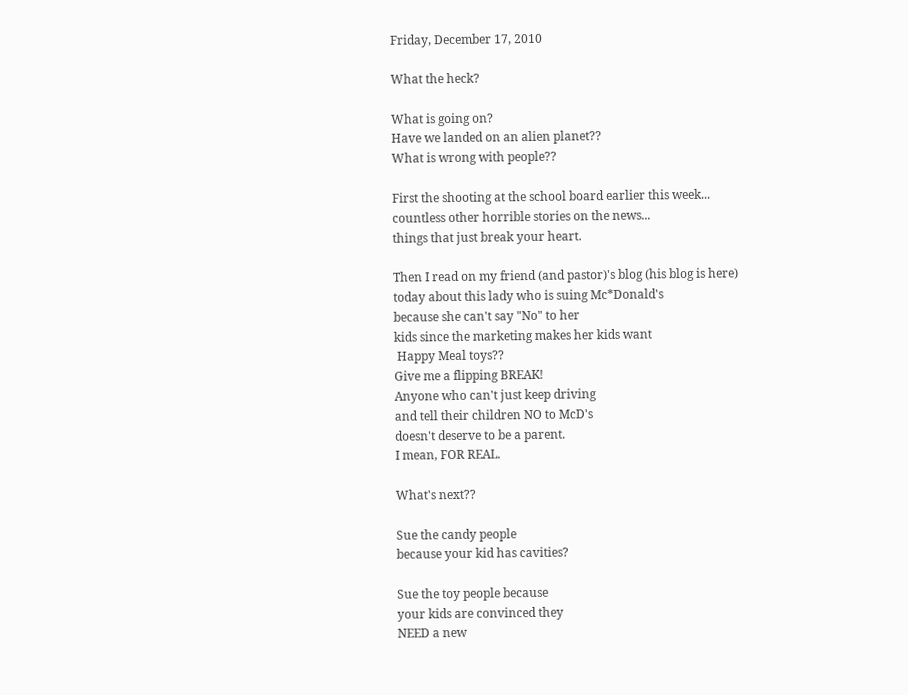Friday, December 17, 2010

What the heck?

What is going on?
Have we landed on an alien planet??
What is wrong with people??

First the shooting at the school board earlier this week...
countless other horrible stories on the news...
things that just break your heart.

Then I read on my friend (and pastor)'s blog (his blog is here)
today about this lady who is suing Mc*Donald's
because she can't say "No" to her
kids since the marketing makes her kids want
 Happy Meal toys??
Give me a flipping BREAK!
Anyone who can't just keep driving
and tell their children NO to McD's
doesn't deserve to be a parent.
I mean, FOR REAL.

What's next??

Sue the candy people
because your kid has cavities?

Sue the toy people because
your kids are convinced they
NEED a new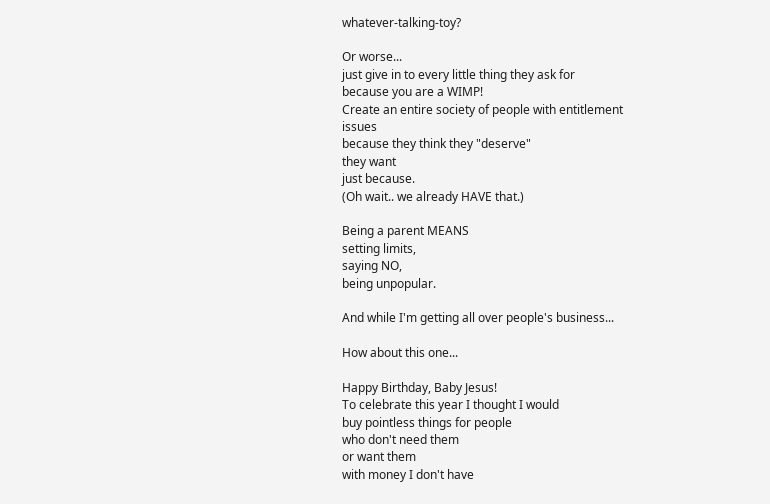whatever-talking-toy?

Or worse...
just give in to every little thing they ask for
because you are a WIMP!
Create an entire society of people with entitlement issues
because they think they "deserve"
they want
just because.
(Oh wait.. we already HAVE that.)

Being a parent MEANS
setting limits,
saying NO,
being unpopular.

And while I'm getting all over people's business...

How about this one...

Happy Birthday, Baby Jesus!
To celebrate this year I thought I would
buy pointless things for people
who don't need them
or want them
with money I don't have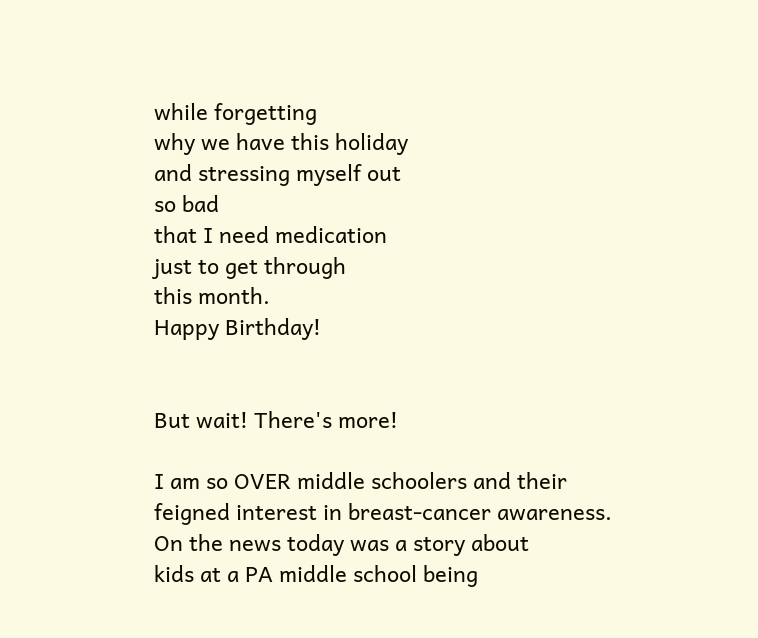while forgetting
why we have this holiday
and stressing myself out
so bad
that I need medication
just to get through
this month.
Happy Birthday!


But wait! There's more!

I am so OVER middle schoolers and their
feigned interest in breast-cancer awareness.
On the news today was a story about
kids at a PA middle school being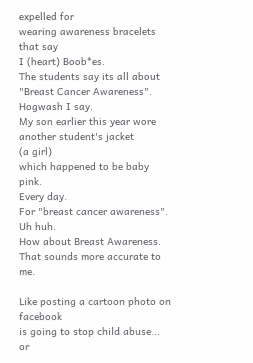expelled for
wearing awareness bracelets that say
I (heart) Boob*es.
The students say its all about
"Breast Cancer Awareness".
Hogwash I say.
My son earlier this year wore
another student's jacket
(a girl)
which happened to be baby pink.
Every day.
For "breast cancer awareness".
Uh huh.
How about Breast Awareness.
That sounds more accurate to me.

Like posting a cartoon photo on facebook
is going to stop child abuse...
or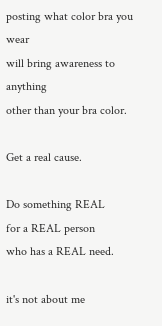posting what color bra you wear
will bring awareness to anything
other than your bra color.

Get a real cause.

Do something REAL
for a REAL person
who has a REAL need.

it's not about me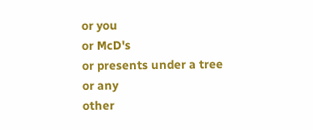or you
or McD's
or presents under a tree
or any
other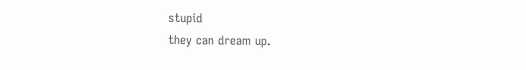stupid
they can dream up.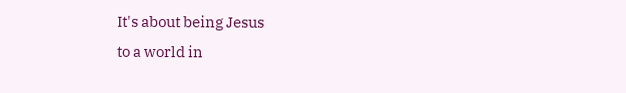It's about being Jesus
to a world in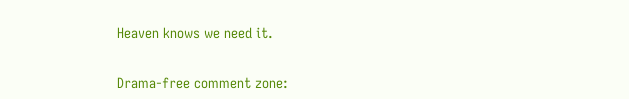Heaven knows we need it.


Drama-free comment zone: